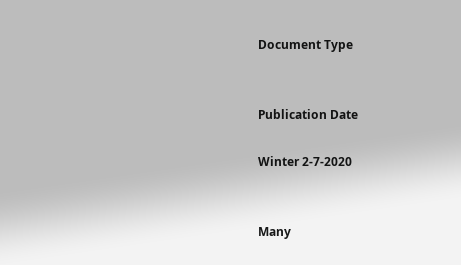Document Type


Publication Date

Winter 2-7-2020


Many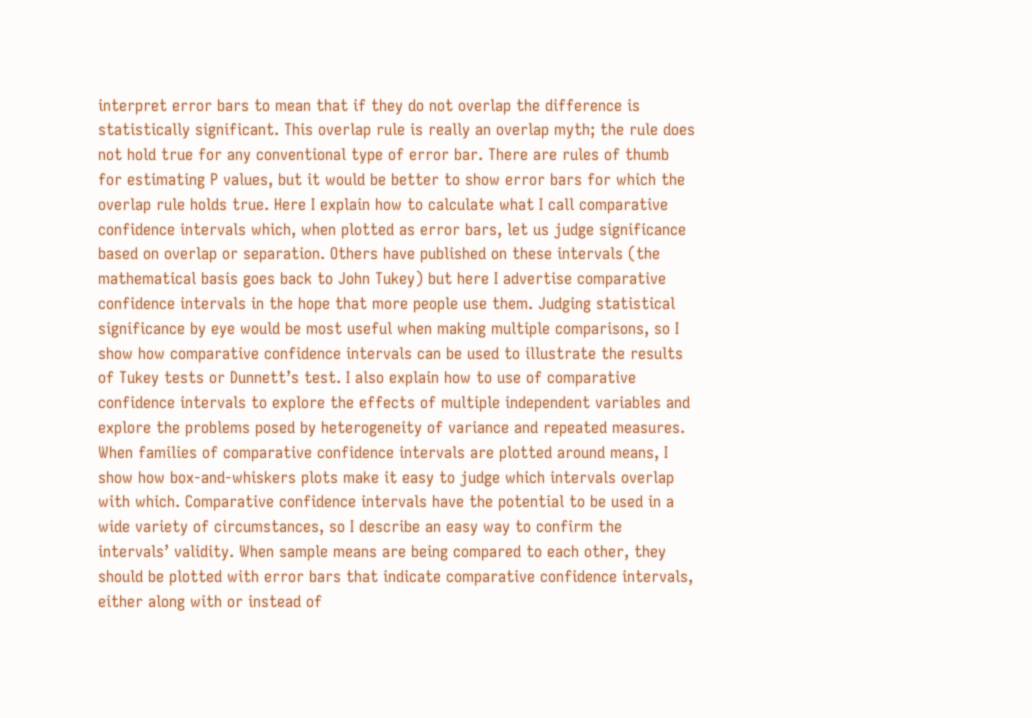interpret error bars to mean that if they do not overlap the difference is statistically significant. This overlap rule is really an overlap myth; the rule does not hold true for any conventional type of error bar. There are rules of thumb for estimating P values, but it would be better to show error bars for which the overlap rule holds true. Here I explain how to calculate what I call comparative confidence intervals which, when plotted as error bars, let us judge significance based on overlap or separation. Others have published on these intervals (the mathematical basis goes back to John Tukey) but here I advertise comparative confidence intervals in the hope that more people use them. Judging statistical significance by eye would be most useful when making multiple comparisons, so I show how comparative confidence intervals can be used to illustrate the results of Tukey tests or Dunnett’s test. I also explain how to use of comparative confidence intervals to explore the effects of multiple independent variables and explore the problems posed by heterogeneity of variance and repeated measures. When families of comparative confidence intervals are plotted around means, I show how box-and-whiskers plots make it easy to judge which intervals overlap with which. Comparative confidence intervals have the potential to be used in a wide variety of circumstances, so I describe an easy way to confirm the intervals’ validity. When sample means are being compared to each other, they should be plotted with error bars that indicate comparative confidence intervals, either along with or instead of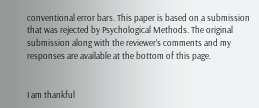conventional error bars. This paper is based on a submission that was rejected by Psychological Methods. The original submission along with the reviewer’s comments and my responses are available at the bottom of this page.


I am thankful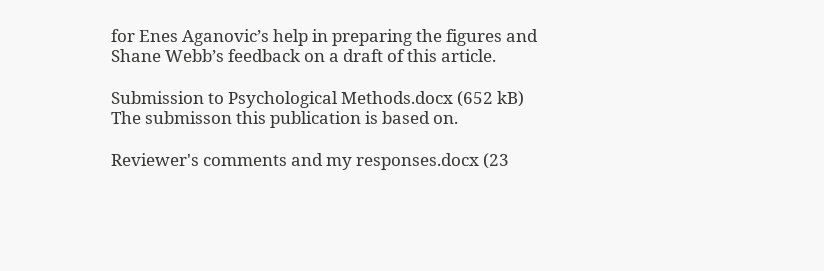for Enes Aganovic’s help in preparing the figures and Shane Webb’s feedback on a draft of this article.

Submission to Psychological Methods.docx (652 kB)
The submisson this publication is based on.

Reviewer's comments and my responses.docx (23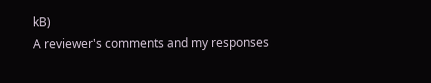kB)
A reviewer's comments and my responses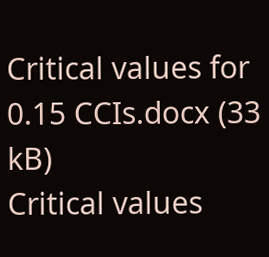Critical values for 0.15 CCIs.docx (33 kB)
Critical values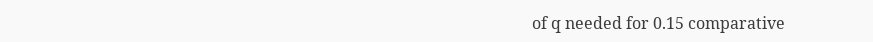of q needed for 0.15 comparative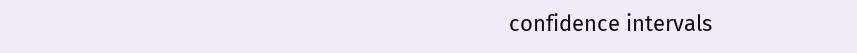confidence intervals